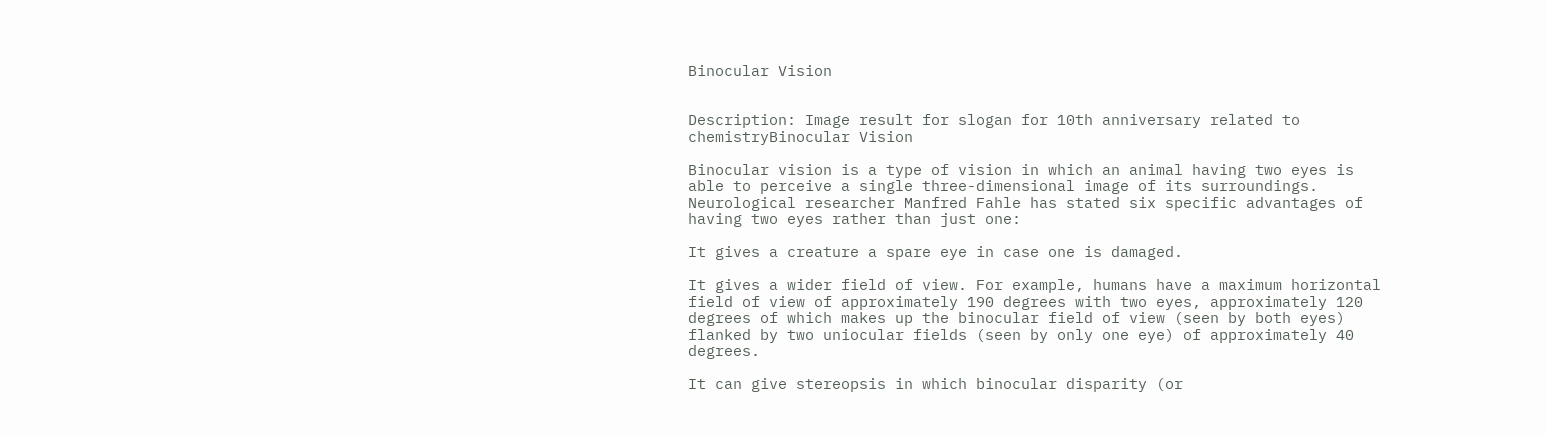Binocular Vision


Description: Image result for slogan for 10th anniversary related to chemistryBinocular Vision

Binocular vision is a type of vision in which an animal having two eyes is able to perceive a single three-dimensional image of its surroundings. Neurological researcher Manfred Fahle has stated six specific advantages of having two eyes rather than just one:

It gives a creature a spare eye in case one is damaged.

It gives a wider field of view. For example, humans have a maximum horizontal field of view of approximately 190 degrees with two eyes, approximately 120 degrees of which makes up the binocular field of view (seen by both eyes) flanked by two uniocular fields (seen by only one eye) of approximately 40 degrees.

It can give stereopsis in which binocular disparity (or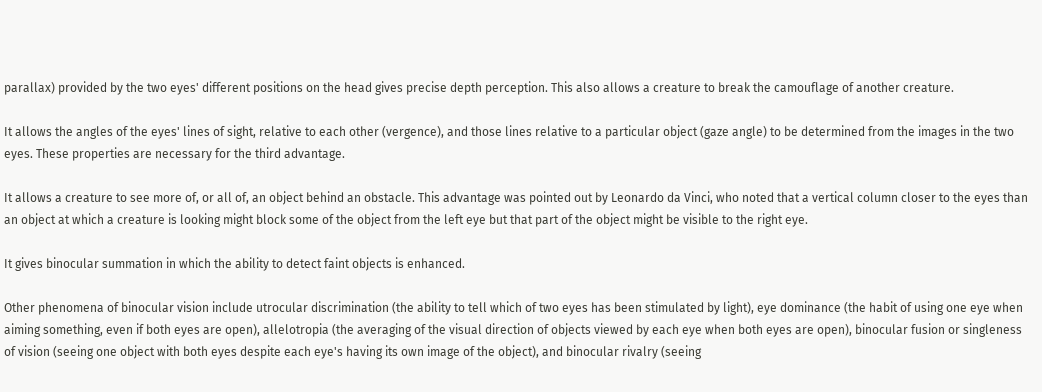parallax) provided by the two eyes' different positions on the head gives precise depth perception. This also allows a creature to break the camouflage of another creature.

It allows the angles of the eyes' lines of sight, relative to each other (vergence), and those lines relative to a particular object (gaze angle) to be determined from the images in the two eyes. These properties are necessary for the third advantage.

It allows a creature to see more of, or all of, an object behind an obstacle. This advantage was pointed out by Leonardo da Vinci, who noted that a vertical column closer to the eyes than an object at which a creature is looking might block some of the object from the left eye but that part of the object might be visible to the right eye.

It gives binocular summation in which the ability to detect faint objects is enhanced.

Other phenomena of binocular vision include utrocular discrimination (the ability to tell which of two eyes has been stimulated by light), eye dominance (the habit of using one eye when aiming something, even if both eyes are open), allelotropia (the averaging of the visual direction of objects viewed by each eye when both eyes are open), binocular fusion or singleness of vision (seeing one object with both eyes despite each eye's having its own image of the object), and binocular rivalry (seeing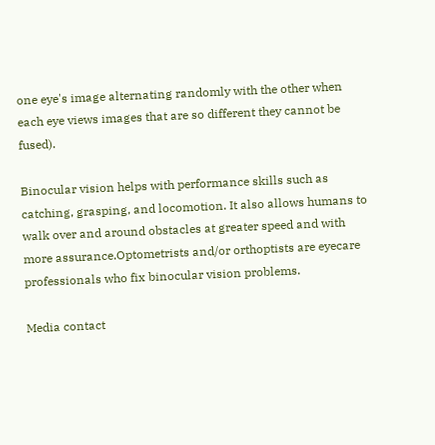one eye's image alternating randomly with the other when each eye views images that are so different they cannot be fused).

Binocular vision helps with performance skills such as catching, grasping, and locomotion. It also allows humans to walk over and around obstacles at greater speed and with more assurance.Optometrists and/or orthoptists are eyecare professionals who fix binocular vision problems.

Media contact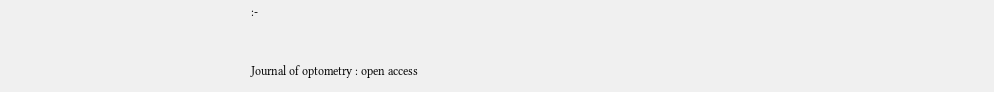:-


Journal of optometry : open access